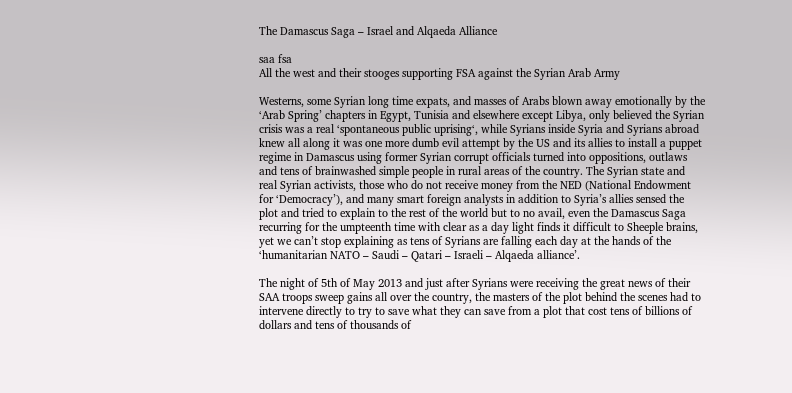The Damascus Saga – Israel and Alqaeda Alliance

saa fsa
All the west and their stooges supporting FSA against the Syrian Arab Army

Westerns, some Syrian long time expats, and masses of Arabs blown away emotionally by the ‘Arab Spring’ chapters in Egypt, Tunisia and elsewhere except Libya, only believed the Syrian crisis was a real ‘spontaneous public uprising‘, while Syrians inside Syria and Syrians abroad knew all along it was one more dumb evil attempt by the US and its allies to install a puppet regime in Damascus using former Syrian corrupt officials turned into oppositions, outlaws and tens of brainwashed simple people in rural areas of the country. The Syrian state and real Syrian activists, those who do not receive money from the NED (National Endowment for ‘Democracy’), and many smart foreign analysts in addition to Syria’s allies sensed the plot and tried to explain to the rest of the world but to no avail, even the Damascus Saga recurring for the umpteenth time with clear as a day light finds it difficult to Sheeple brains, yet we can’t stop explaining as tens of Syrians are falling each day at the hands of the ‘humanitarian NATO – Saudi – Qatari – Israeli – Alqaeda alliance’.

The night of 5th of May 2013 and just after Syrians were receiving the great news of their SAA troops sweep gains all over the country, the masters of the plot behind the scenes had to intervene directly to try to save what they can save from a plot that cost tens of billions of dollars and tens of thousands of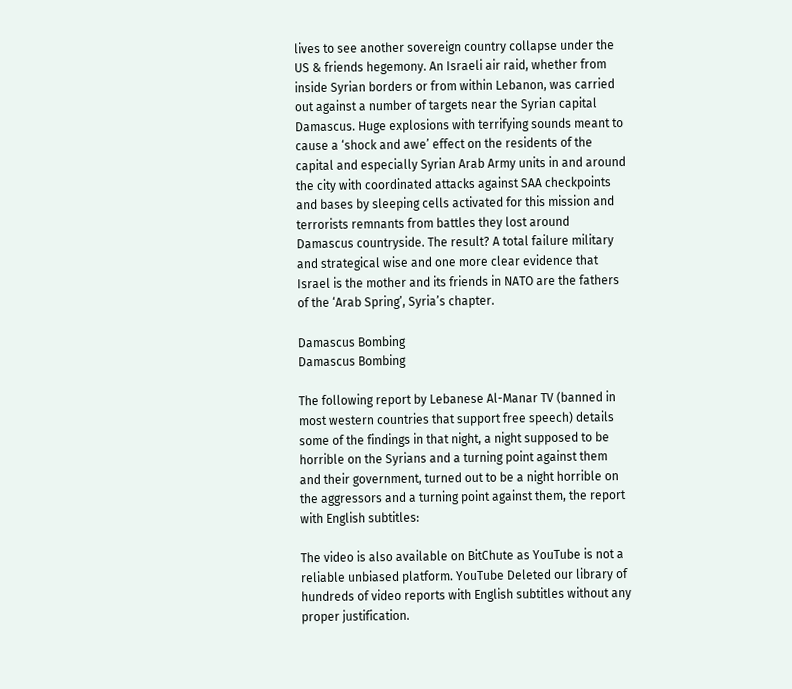lives to see another sovereign country collapse under the US & friends hegemony. An Israeli air raid, whether from inside Syrian borders or from within Lebanon, was carried out against a number of targets near the Syrian capital Damascus. Huge explosions with terrifying sounds meant to cause a ‘shock and awe’ effect on the residents of the capital and especially Syrian Arab Army units in and around the city with coordinated attacks against SAA checkpoints and bases by sleeping cells activated for this mission and terrorists remnants from battles they lost around Damascus countryside. The result? A total failure military and strategical wise and one more clear evidence that Israel is the mother and its friends in NATO are the fathers of the ‘Arab Spring’, Syria’s chapter.

Damascus Bombing
Damascus Bombing

The following report by Lebanese Al-Manar TV (banned in most western countries that support free speech) details some of the findings in that night, a night supposed to be horrible on the Syrians and a turning point against them and their government, turned out to be a night horrible on the aggressors and a turning point against them, the report with English subtitles:

The video is also available on BitChute as YouTube is not a reliable unbiased platform. YouTube Deleted our library of hundreds of video reports with English subtitles without any proper justification.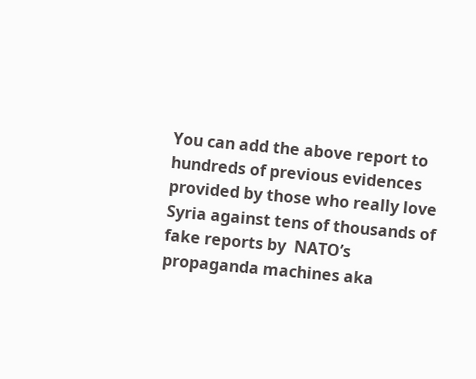You can add the above report to hundreds of previous evidences provided by those who really love Syria against tens of thousands of fake reports by  NATO’s propaganda machines aka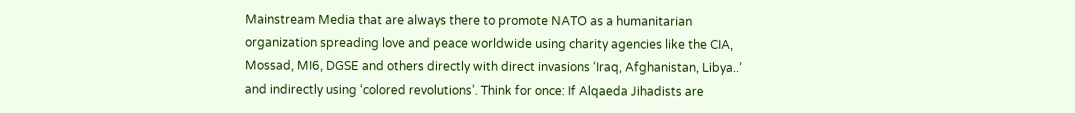Mainstream Media that are always there to promote NATO as a humanitarian organization spreading love and peace worldwide using charity agencies like the CIA, Mossad, MI6, DGSE and others directly with direct invasions ‘Iraq, Afghanistan, Libya..’ and indirectly using ‘colored revolutions’. Think for once: If Alqaeda Jihadists are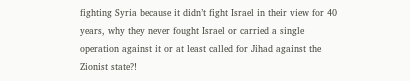fighting Syria because it didn’t fight Israel in their view for 40 years, why they never fought Israel or carried a single operation against it or at least called for Jihad against the Zionist state?!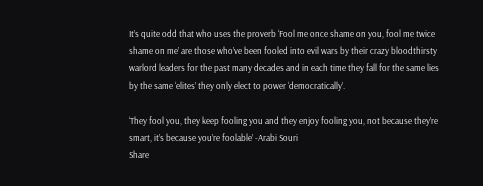It’s quite odd that who uses the proverb ‘Fool me once shame on you, fool me twice shame on me’ are those who’ve been fooled into evil wars by their crazy bloodthirsty warlord leaders for the past many decades and in each time they fall for the same lies by the same ‘elites’ they only elect to power ‘democratically’.

‘They fool you, they keep fooling you and they enjoy fooling you, not because they’re smart, it’s because you’re foolable’ -Arabi Souri
Share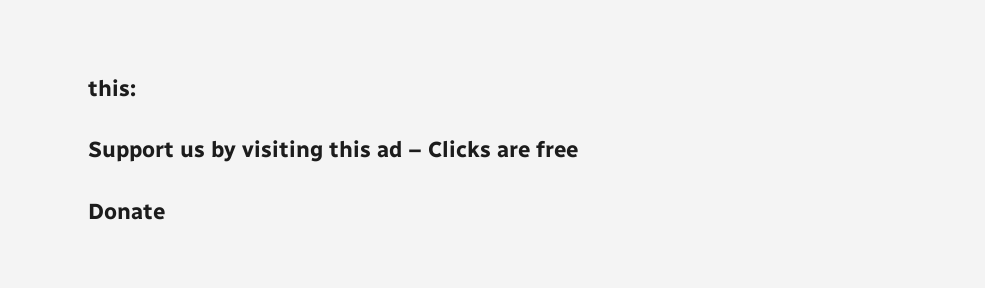this:

Support us by visiting this ad – Clicks are free

Donate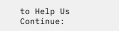to Help Us Continue: